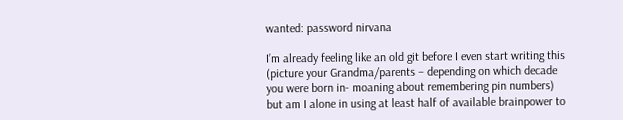wanted: password nirvana

I’m already feeling like an old git before I even start writing this (picture your Grandma/parents – depending on which decade you were born in- moaning about remembering pin numbers) but am I alone in using at least half of available brainpower to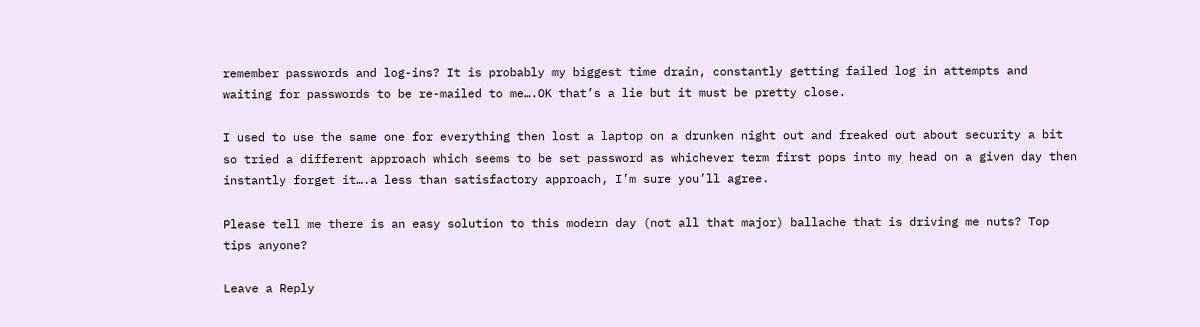remember passwords and log-ins? It is probably my biggest time drain, constantly getting failed log in attempts and waiting for passwords to be re-mailed to me….OK that’s a lie but it must be pretty close.

I used to use the same one for everything then lost a laptop on a drunken night out and freaked out about security a bit so tried a different approach which seems to be set password as whichever term first pops into my head on a given day then instantly forget it….a less than satisfactory approach, I’m sure you’ll agree.

Please tell me there is an easy solution to this modern day (not all that major) ballache that is driving me nuts? Top tips anyone?

Leave a Reply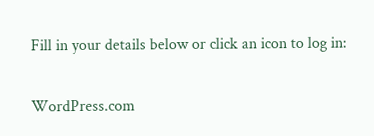Fill in your details below or click an icon to log in:

WordPress.com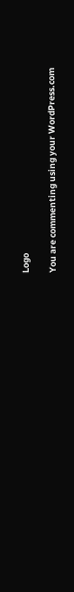Logo

You are commenting using your WordPress.com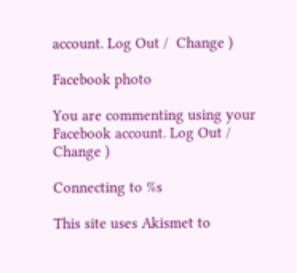account. Log Out /  Change )

Facebook photo

You are commenting using your Facebook account. Log Out /  Change )

Connecting to %s

This site uses Akismet to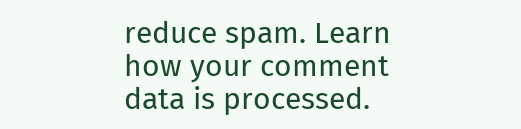reduce spam. Learn how your comment data is processed.